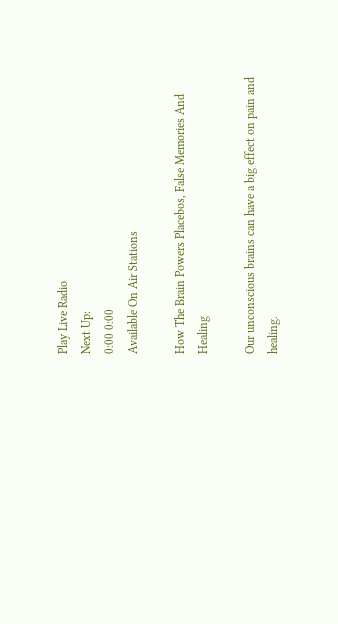Play Live Radio
Next Up:
0:00 0:00
Available On Air Stations

How The Brain Powers Placebos, False Memories And Healing

Our unconscious brains can have a big effect on pain and healing.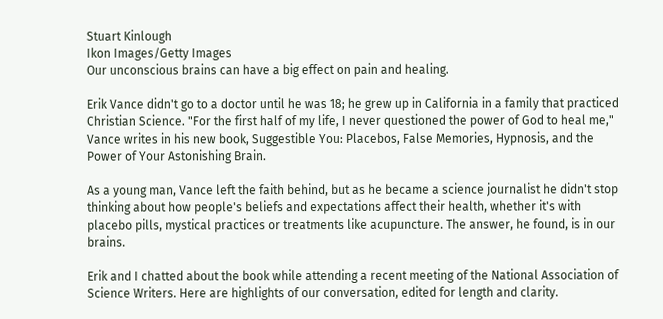Stuart Kinlough
Ikon Images/Getty Images
Our unconscious brains can have a big effect on pain and healing.

Erik Vance didn't go to a doctor until he was 18; he grew up in California in a family that practiced Christian Science. "For the first half of my life, I never questioned the power of God to heal me," Vance writes in his new book, Suggestible You: Placebos, False Memories, Hypnosis, and the Power of Your Astonishing Brain.

As a young man, Vance left the faith behind, but as he became a science journalist he didn't stop thinking about how people's beliefs and expectations affect their health, whether it's with placebo pills, mystical practices or treatments like acupuncture. The answer, he found, is in our brains.

Erik and I chatted about the book while attending a recent meeting of the National Association of Science Writers. Here are highlights of our conversation, edited for length and clarity.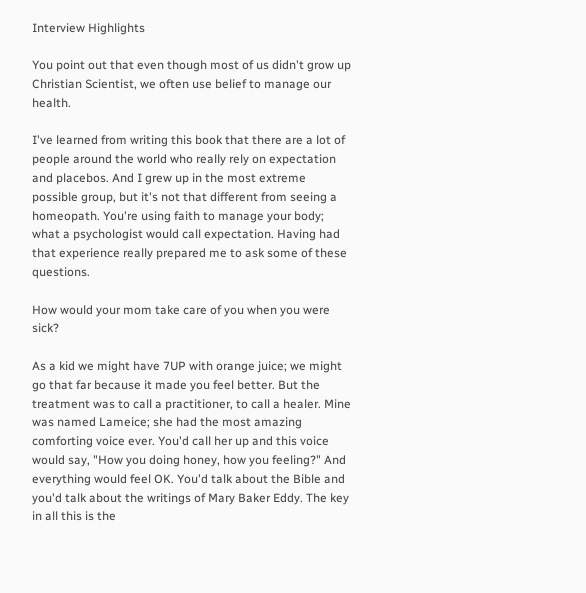Interview Highlights

You point out that even though most of us didn't grow up Christian Scientist, we often use belief to manage our health.

I've learned from writing this book that there are a lot of people around the world who really rely on expectation and placebos. And I grew up in the most extreme possible group, but it's not that different from seeing a homeopath. You're using faith to manage your body; what a psychologist would call expectation. Having had that experience really prepared me to ask some of these questions.

How would your mom take care of you when you were sick?

As a kid we might have 7UP with orange juice; we might go that far because it made you feel better. But the treatment was to call a practitioner, to call a healer. Mine was named Lameice; she had the most amazing comforting voice ever. You'd call her up and this voice would say, "How you doing honey, how you feeling?" And everything would feel OK. You'd talk about the Bible and you'd talk about the writings of Mary Baker Eddy. The key in all this is the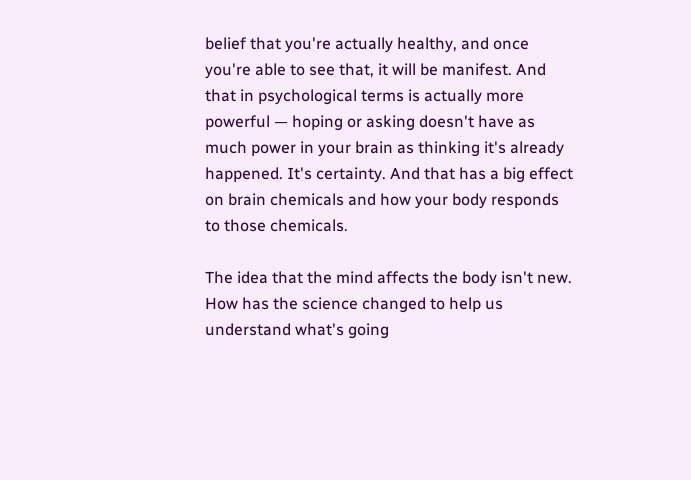belief that you're actually healthy, and once you're able to see that, it will be manifest. And that in psychological terms is actually more powerful — hoping or asking doesn't have as much power in your brain as thinking it's already happened. It's certainty. And that has a big effect on brain chemicals and how your body responds to those chemicals.

The idea that the mind affects the body isn't new. How has the science changed to help us understand what's going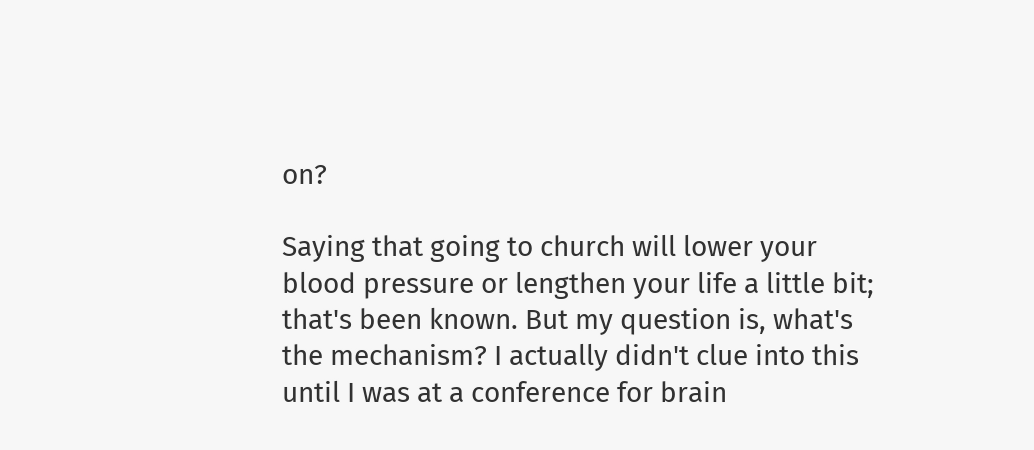on?

Saying that going to church will lower your blood pressure or lengthen your life a little bit; that's been known. But my question is, what's the mechanism? I actually didn't clue into this until I was at a conference for brain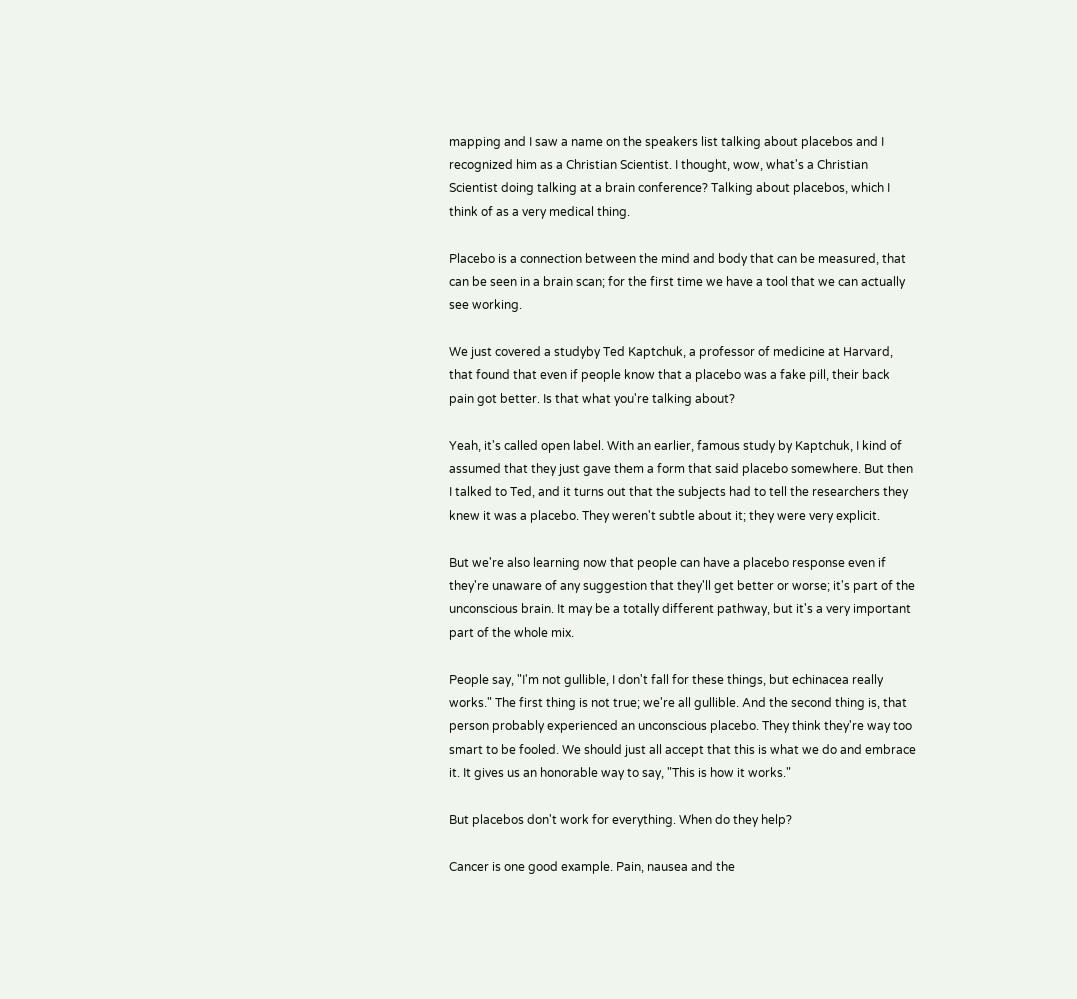mapping and I saw a name on the speakers list talking about placebos and I recognized him as a Christian Scientist. I thought, wow, what's a Christian Scientist doing talking at a brain conference? Talking about placebos, which I think of as a very medical thing.

Placebo is a connection between the mind and body that can be measured, that can be seen in a brain scan; for the first time we have a tool that we can actually see working.

We just covered a studyby Ted Kaptchuk, a professor of medicine at Harvard, that found that even if people know that a placebo was a fake pill, their back pain got better. Is that what you're talking about?

Yeah, it's called open label. With an earlier, famous study by Kaptchuk, I kind of assumed that they just gave them a form that said placebo somewhere. But then I talked to Ted, and it turns out that the subjects had to tell the researchers they knew it was a placebo. They weren't subtle about it; they were very explicit.

But we're also learning now that people can have a placebo response even if they're unaware of any suggestion that they'll get better or worse; it's part of the unconscious brain. It may be a totally different pathway, but it's a very important part of the whole mix.

People say, "I'm not gullible, I don't fall for these things, but echinacea really works." The first thing is not true; we're all gullible. And the second thing is, that person probably experienced an unconscious placebo. They think they're way too smart to be fooled. We should just all accept that this is what we do and embrace it. It gives us an honorable way to say, "This is how it works."

But placebos don't work for everything. When do they help?

Cancer is one good example. Pain, nausea and the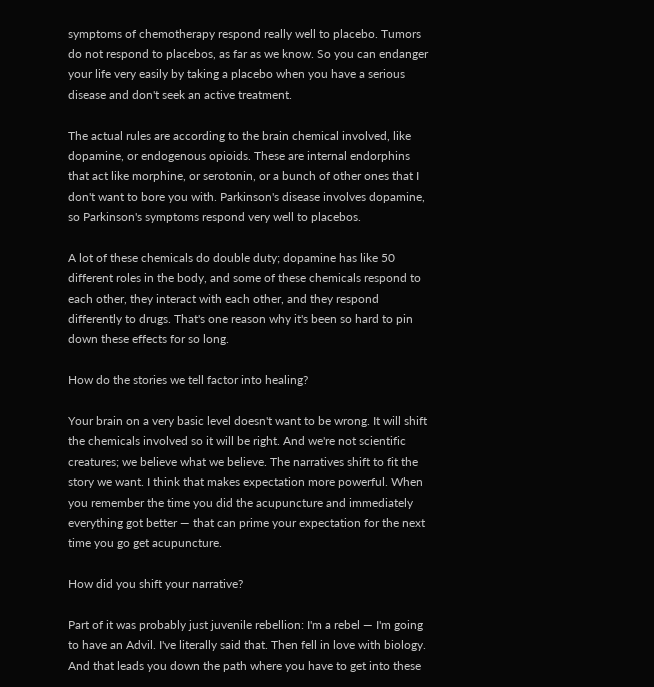symptoms of chemotherapy respond really well to placebo. Tumors do not respond to placebos, as far as we know. So you can endanger your life very easily by taking a placebo when you have a serious disease and don't seek an active treatment.

The actual rules are according to the brain chemical involved, like dopamine, or endogenous opioids. These are internal endorphins that act like morphine, or serotonin, or a bunch of other ones that I don't want to bore you with. Parkinson's disease involves dopamine, so Parkinson's symptoms respond very well to placebos.

A lot of these chemicals do double duty; dopamine has like 50 different roles in the body, and some of these chemicals respond to each other, they interact with each other, and they respond differently to drugs. That's one reason why it's been so hard to pin down these effects for so long.

How do the stories we tell factor into healing?

Your brain on a very basic level doesn't want to be wrong. It will shift the chemicals involved so it will be right. And we're not scientific creatures; we believe what we believe. The narratives shift to fit the story we want. I think that makes expectation more powerful. When you remember the time you did the acupuncture and immediately everything got better — that can prime your expectation for the next time you go get acupuncture.

How did you shift your narrative?

Part of it was probably just juvenile rebellion: I'm a rebel — I'm going to have an Advil. I've literally said that. Then fell in love with biology. And that leads you down the path where you have to get into these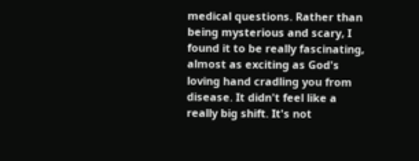medical questions. Rather than being mysterious and scary, I found it to be really fascinating, almost as exciting as God's loving hand cradling you from disease. It didn't feel like a really big shift. It's not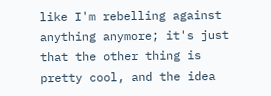like I'm rebelling against anything anymore; it's just that the other thing is pretty cool, and the idea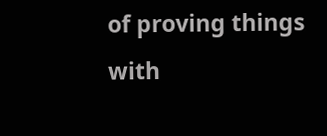of proving things with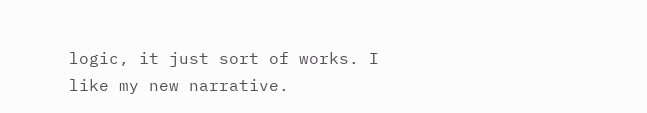logic, it just sort of works. I like my new narrative.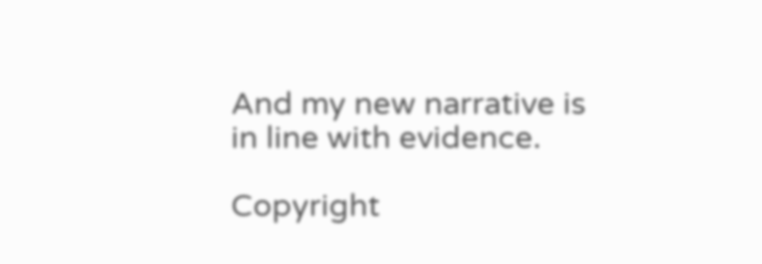And my new narrative is in line with evidence.

Copyright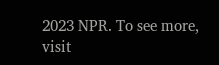2023 NPR. To see more, visit